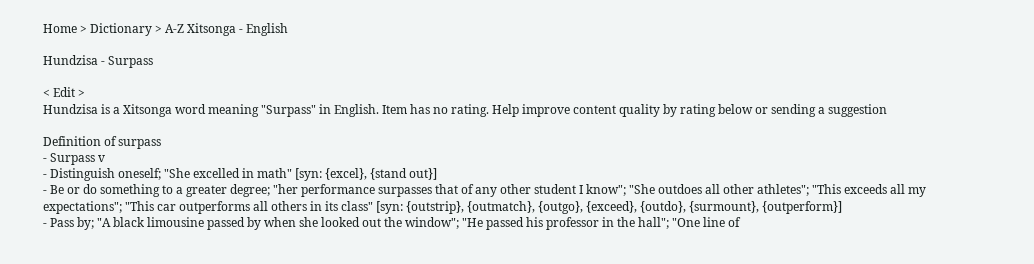Home > Dictionary > A-Z Xitsonga - English

Hundzisa - Surpass

< Edit >
Hundzisa is a Xitsonga word meaning "Surpass" in English. Item has no rating. Help improve content quality by rating below or sending a suggestion

Definition of surpass
- Surpass v
- Distinguish oneself; "She excelled in math" [syn: {excel}, {stand out}]
- Be or do something to a greater degree; "her performance surpasses that of any other student I know"; "She outdoes all other athletes"; "This exceeds all my expectations"; "This car outperforms all others in its class" [syn: {outstrip}, {outmatch}, {outgo}, {exceed}, {outdo}, {surmount}, {outperform}]
- Pass by; "A black limousine passed by when she looked out the window"; "He passed his professor in the hall"; "One line of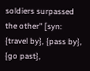soldiers surpassed the other" [syn: {travel by}, {pass by}, {go past},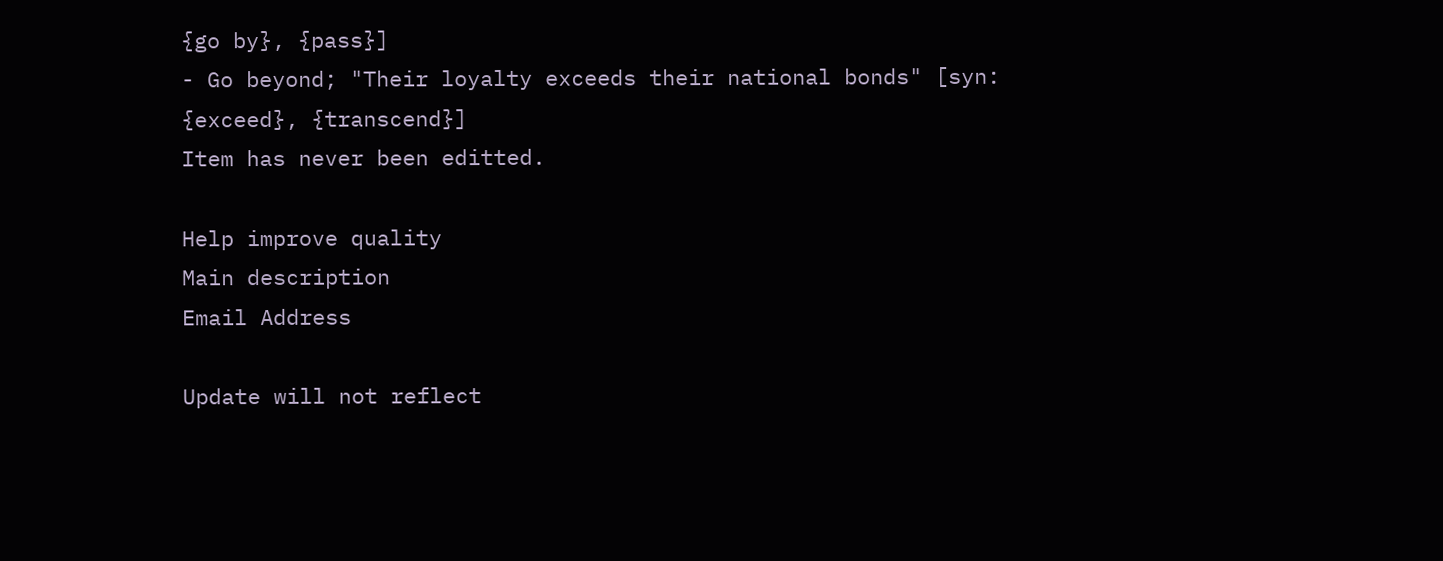{go by}, {pass}]
- Go beyond; "Their loyalty exceeds their national bonds" [syn: {exceed}, {transcend}]
Item has never been editted.

Help improve quality
Main description
Email Address

Update will not reflect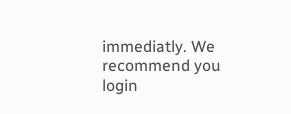immediatly. We recommend you login